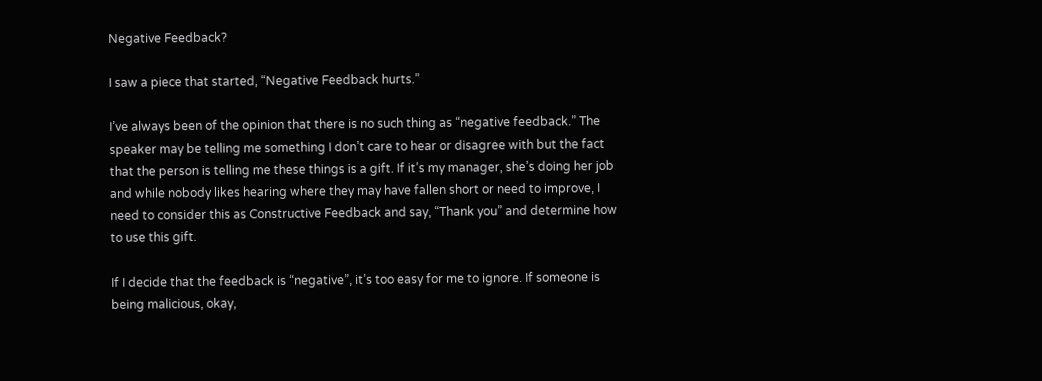Negative Feedback?

I saw a piece that started, “Negative Feedback hurts.”

I’ve always been of the opinion that there is no such thing as “negative feedback.” The speaker may be telling me something I don’t care to hear or disagree with but the fact that the person is telling me these things is a gift. If it’s my manager, she’s doing her job and while nobody likes hearing where they may have fallen short or need to improve, I need to consider this as Constructive Feedback and say, “Thank you” and determine how to use this gift.

If I decide that the feedback is “negative”, it’s too easy for me to ignore. If someone is being malicious, okay,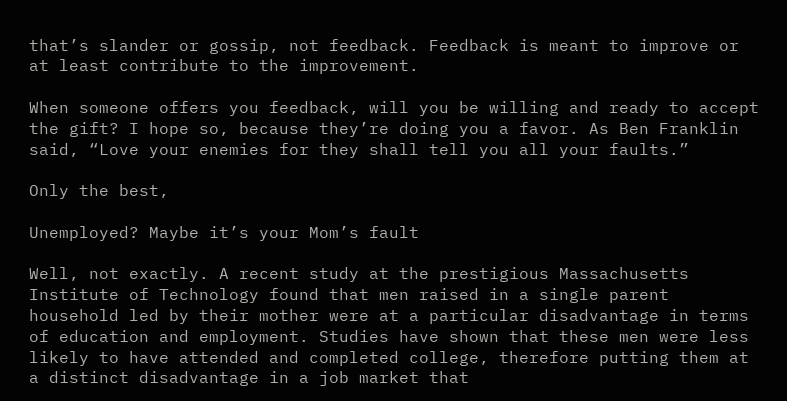that’s slander or gossip, not feedback. Feedback is meant to improve or at least contribute to the improvement.

When someone offers you feedback, will you be willing and ready to accept the gift? I hope so, because they’re doing you a favor. As Ben Franklin said, “Love your enemies for they shall tell you all your faults.”

Only the best,

Unemployed? Maybe it’s your Mom’s fault

Well, not exactly. A recent study at the prestigious Massachusetts Institute of Technology found that men raised in a single parent household led by their mother were at a particular disadvantage in terms of education and employment. Studies have shown that these men were less likely to have attended and completed college, therefore putting them at a distinct disadvantage in a job market that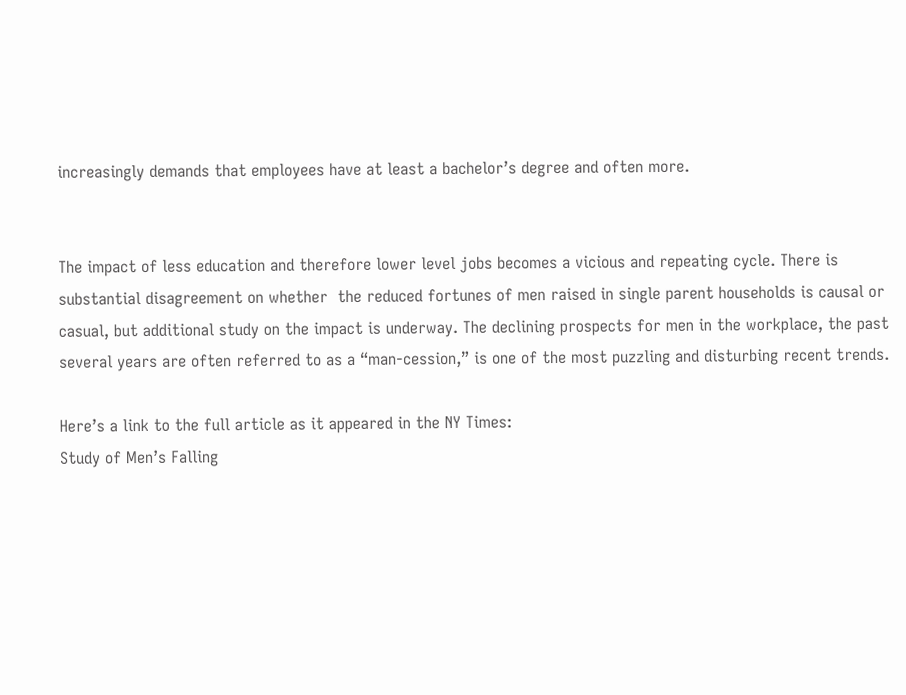increasingly demands that employees have at least a bachelor’s degree and often more.


The impact of less education and therefore lower level jobs becomes a vicious and repeating cycle. There is substantial disagreement on whether  the reduced fortunes of men raised in single parent households is causal or casual, but additional study on the impact is underway. The declining prospects for men in the workplace, the past several years are often referred to as a “man-cession,” is one of the most puzzling and disturbing recent trends.

Here’s a link to the full article as it appeared in the NY Times:
Study of Men’s Falling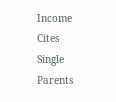Income Cites Single Parents